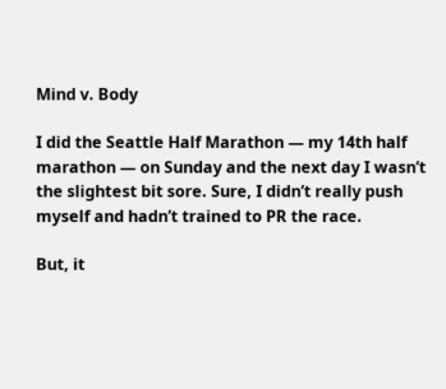Mind v. Body

I did the Seattle Half Marathon — my 14th half marathon — on Sunday and the next day I wasn’t the slightest bit sore. Sure, I didn’t really push myself and hadn’t trained to PR the race.

But, it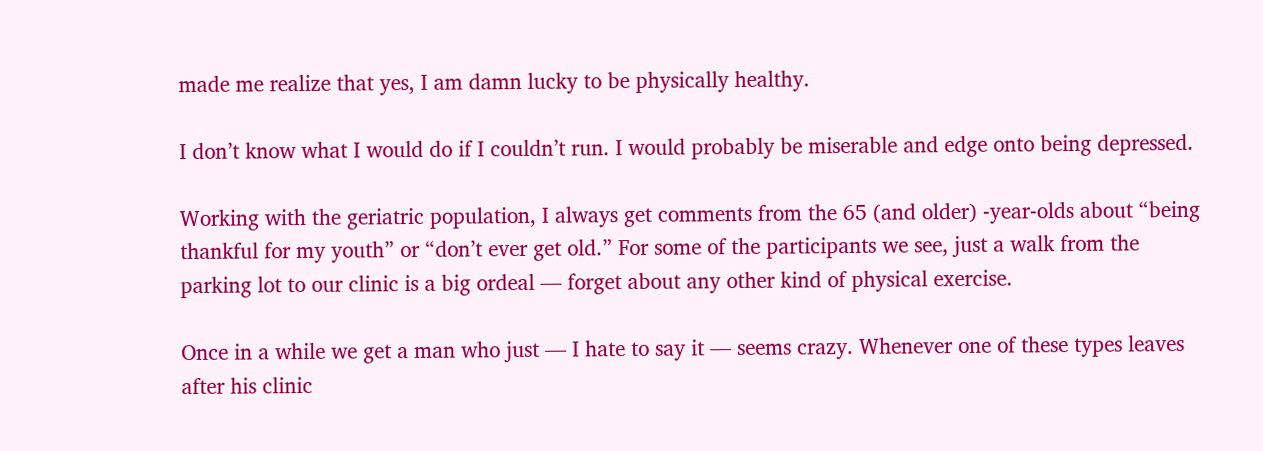made me realize that yes, I am damn lucky to be physically healthy.

I don’t know what I would do if I couldn’t run. I would probably be miserable and edge onto being depressed.

Working with the geriatric population, I always get comments from the 65 (and older) -year-olds about “being thankful for my youth” or “don’t ever get old.” For some of the participants we see, just a walk from the parking lot to our clinic is a big ordeal — forget about any other kind of physical exercise.

Once in a while we get a man who just — I hate to say it — seems crazy. Whenever one of these types leaves after his clinic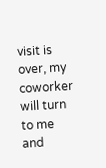visit is over, my coworker will turn to me and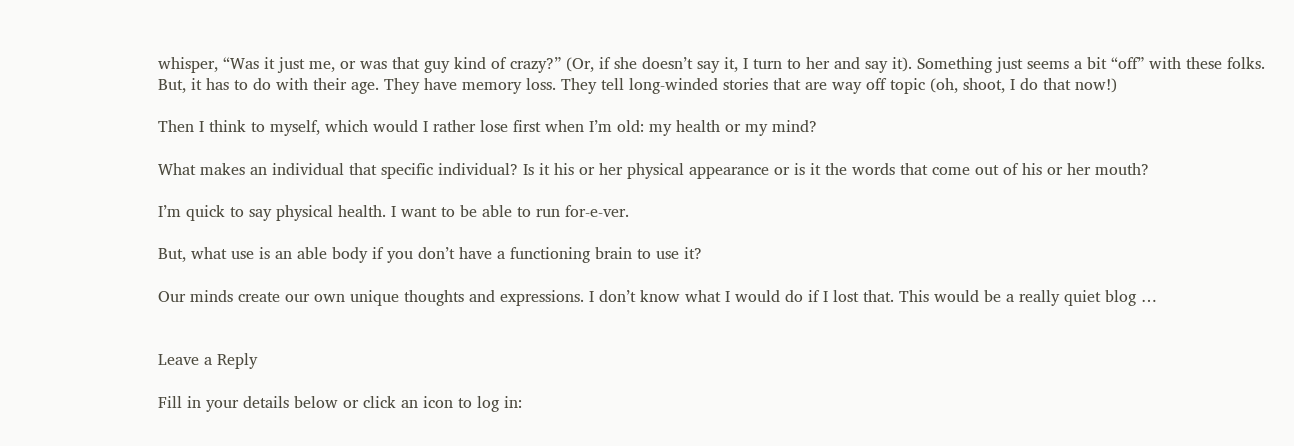whisper, “Was it just me, or was that guy kind of crazy?” (Or, if she doesn’t say it, I turn to her and say it). Something just seems a bit “off” with these folks. But, it has to do with their age. They have memory loss. They tell long-winded stories that are way off topic (oh, shoot, I do that now!)

Then I think to myself, which would I rather lose first when I’m old: my health or my mind?

What makes an individual that specific individual? Is it his or her physical appearance or is it the words that come out of his or her mouth?

I’m quick to say physical health. I want to be able to run for-e-ver.

But, what use is an able body if you don’t have a functioning brain to use it?

Our minds create our own unique thoughts and expressions. I don’t know what I would do if I lost that. This would be a really quiet blog …


Leave a Reply

Fill in your details below or click an icon to log in: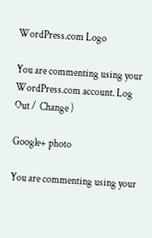WordPress.com Logo

You are commenting using your WordPress.com account. Log Out /  Change )

Google+ photo

You are commenting using your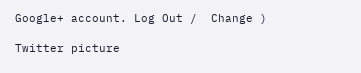Google+ account. Log Out /  Change )

Twitter picture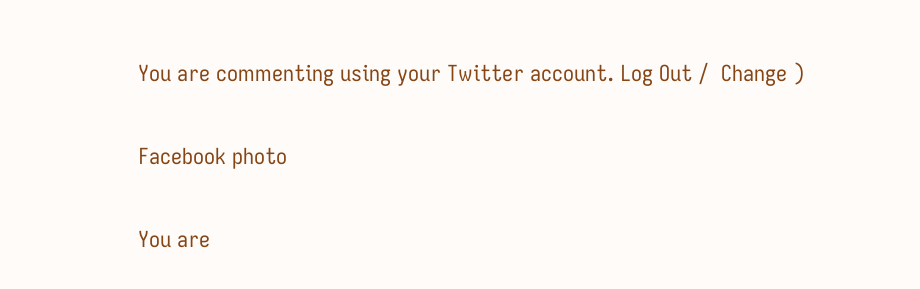You are commenting using your Twitter account. Log Out /  Change )

Facebook photo

You are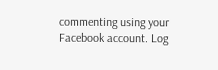commenting using your Facebook account. Log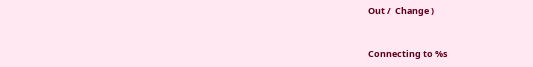Out /  Change )


Connecting to %s